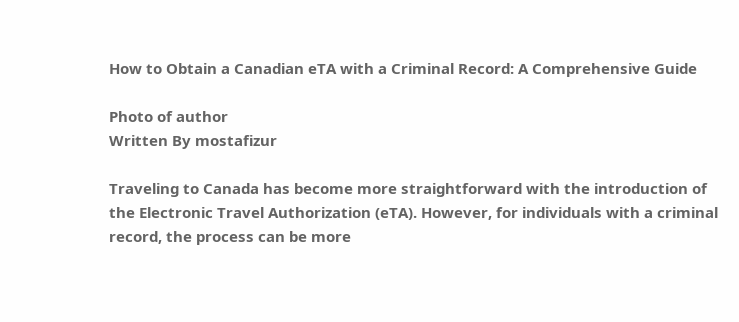How to Obtain a Canadian eTA with a Criminal Record: A Comprehensive Guide

Photo of author
Written By mostafizur

Traveling to Canada has become more straightforward with the introduction of the Electronic Travel Authorization (eTA). However, for individuals with a criminal record, the process can be more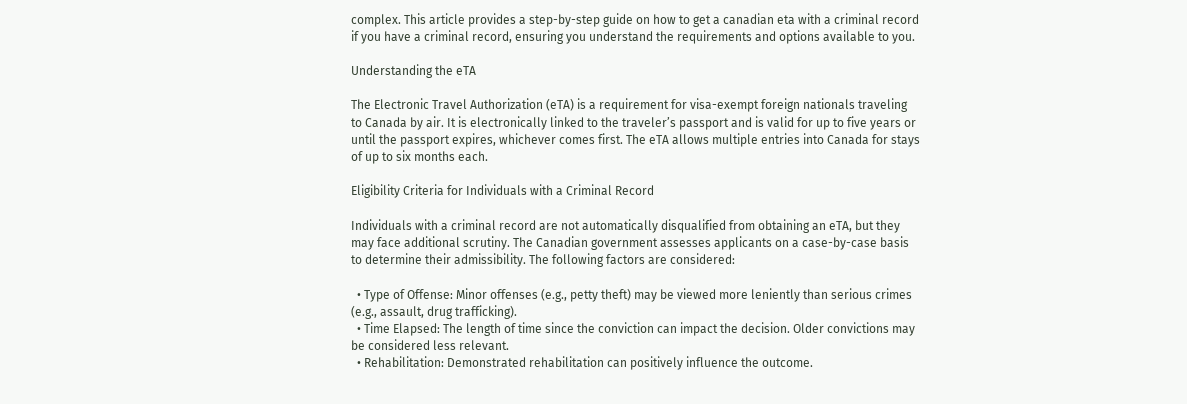complex. This article provides a step-by-step guide on how to get a canadian eta with a criminal record if you have a criminal record, ensuring you understand the requirements and options available to you.

Understanding the eTA

The Electronic Travel Authorization (eTA) is a requirement for visa-exempt foreign nationals traveling to Canada by air. It is electronically linked to the traveler’s passport and is valid for up to five years or until the passport expires, whichever comes first. The eTA allows multiple entries into Canada for stays of up to six months each.

Eligibility Criteria for Individuals with a Criminal Record

Individuals with a criminal record are not automatically disqualified from obtaining an eTA, but they may face additional scrutiny. The Canadian government assesses applicants on a case-by-case basis to determine their admissibility. The following factors are considered:

  • Type of Offense: Minor offenses (e.g., petty theft) may be viewed more leniently than serious crimes (e.g., assault, drug trafficking).
  • Time Elapsed: The length of time since the conviction can impact the decision. Older convictions may be considered less relevant.
  • Rehabilitation: Demonstrated rehabilitation can positively influence the outcome.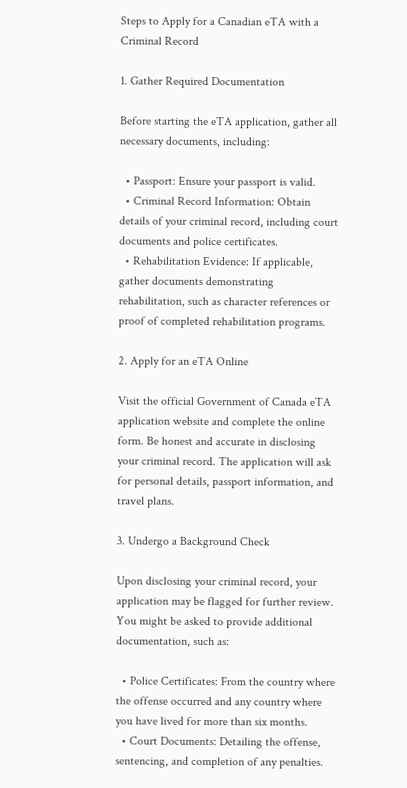Steps to Apply for a Canadian eTA with a Criminal Record

1. Gather Required Documentation

Before starting the eTA application, gather all necessary documents, including:

  • Passport: Ensure your passport is valid.
  • Criminal Record Information: Obtain details of your criminal record, including court documents and police certificates.
  • Rehabilitation Evidence: If applicable, gather documents demonstrating rehabilitation, such as character references or proof of completed rehabilitation programs.

2. Apply for an eTA Online

Visit the official Government of Canada eTA application website and complete the online form. Be honest and accurate in disclosing your criminal record. The application will ask for personal details, passport information, and travel plans.

3. Undergo a Background Check

Upon disclosing your criminal record, your application may be flagged for further review. You might be asked to provide additional documentation, such as:

  • Police Certificates: From the country where the offense occurred and any country where you have lived for more than six months.
  • Court Documents: Detailing the offense, sentencing, and completion of any penalties.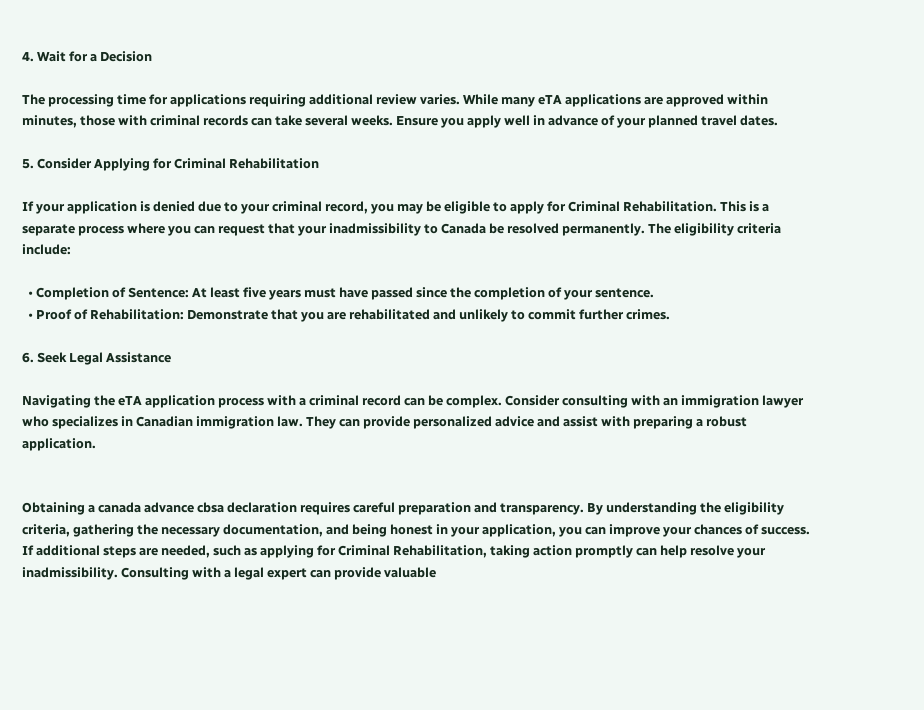4. Wait for a Decision

The processing time for applications requiring additional review varies. While many eTA applications are approved within minutes, those with criminal records can take several weeks. Ensure you apply well in advance of your planned travel dates.

5. Consider Applying for Criminal Rehabilitation

If your application is denied due to your criminal record, you may be eligible to apply for Criminal Rehabilitation. This is a separate process where you can request that your inadmissibility to Canada be resolved permanently. The eligibility criteria include:

  • Completion of Sentence: At least five years must have passed since the completion of your sentence.
  • Proof of Rehabilitation: Demonstrate that you are rehabilitated and unlikely to commit further crimes.

6. Seek Legal Assistance

Navigating the eTA application process with a criminal record can be complex. Consider consulting with an immigration lawyer who specializes in Canadian immigration law. They can provide personalized advice and assist with preparing a robust application.


Obtaining a canada advance cbsa declaration requires careful preparation and transparency. By understanding the eligibility criteria, gathering the necessary documentation, and being honest in your application, you can improve your chances of success. If additional steps are needed, such as applying for Criminal Rehabilitation, taking action promptly can help resolve your inadmissibility. Consulting with a legal expert can provide valuable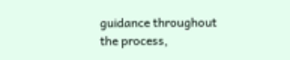guidance throughout the process,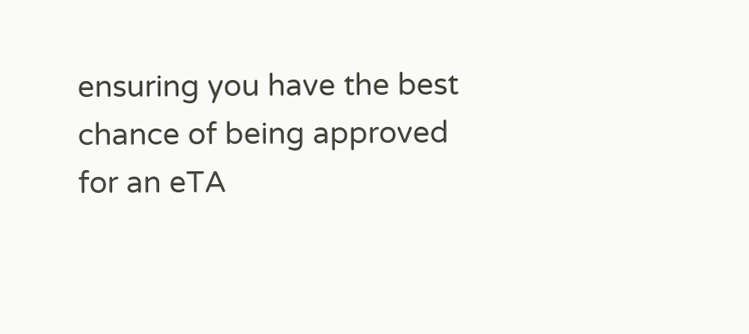ensuring you have the best chance of being approved for an eTA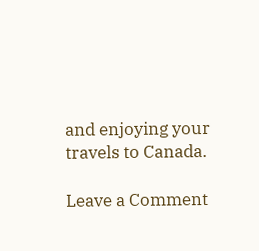and enjoying your travels to Canada.

Leave a Comment